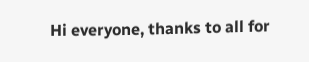Hi everyone, thanks to all for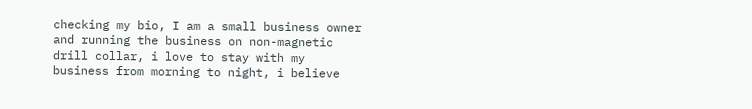checking my bio, I am a small business owner and running the business on non-magnetic drill collar, i love to stay with my business from morning to night, i believe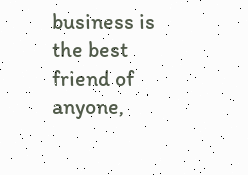business is the best friend of anyone,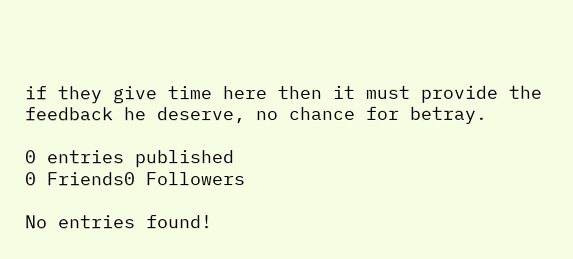if they give time here then it must provide the feedback he deserve, no chance for betray.

0 entries published
0 Friends0 Followers

No entries found!